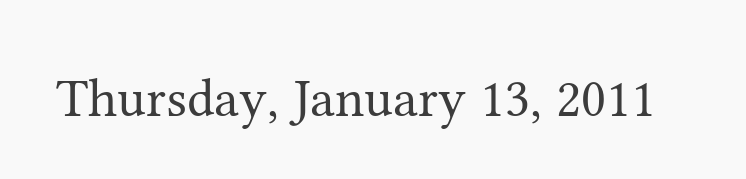Thursday, January 13, 2011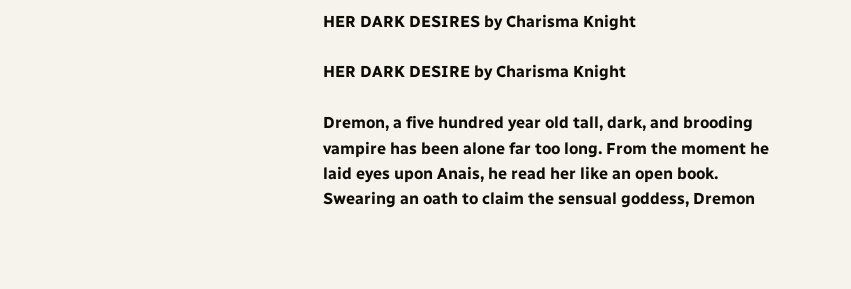HER DARK DESIRES by Charisma Knight

HER DARK DESIRE by Charisma Knight

Dremon, a five hundred year old tall, dark, and brooding vampire has been alone far too long. From the moment he laid eyes upon Anais, he read her like an open book. Swearing an oath to claim the sensual goddess, Dremon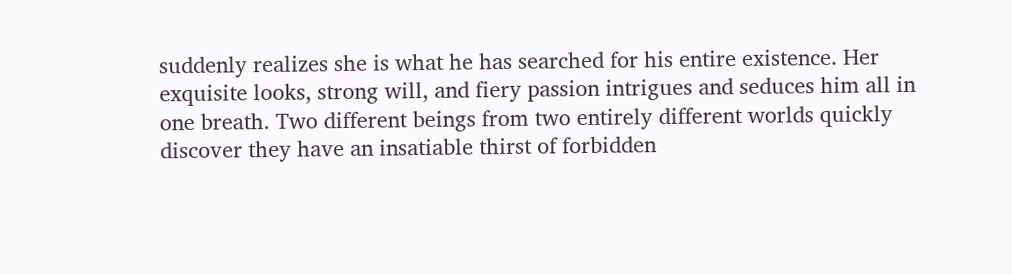suddenly realizes she is what he has searched for his entire existence. Her exquisite looks, strong will, and fiery passion intrigues and seduces him all in one breath. Two different beings from two entirely different worlds quickly discover they have an insatiable thirst of forbidden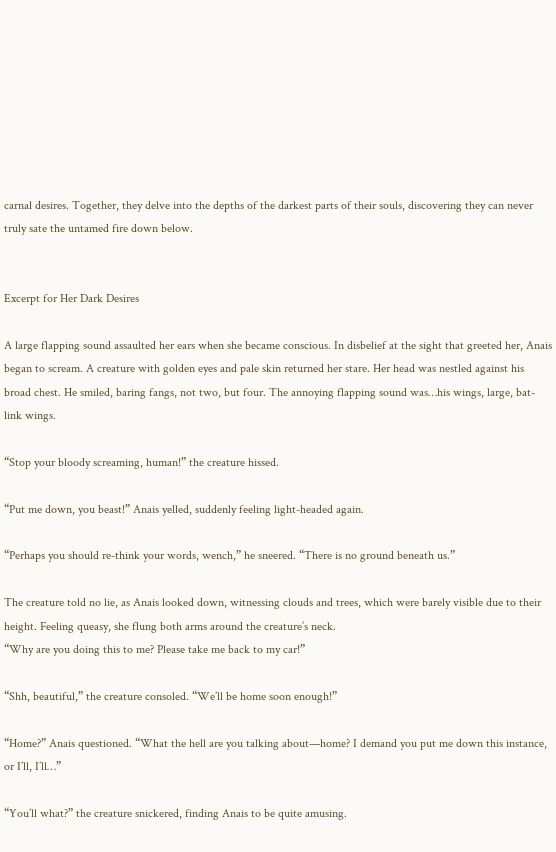carnal desires. Together, they delve into the depths of the darkest parts of their souls, discovering they can never truly sate the untamed fire down below.


Excerpt for Her Dark Desires

A large flapping sound assaulted her ears when she became conscious. In disbelief at the sight that greeted her, Anais began to scream. A creature with golden eyes and pale skin returned her stare. Her head was nestled against his broad chest. He smiled, baring fangs, not two, but four. The annoying flapping sound was…his wings, large, bat-link wings.

“Stop your bloody screaming, human!” the creature hissed.

“Put me down, you beast!” Anais yelled, suddenly feeling light-headed again.

“Perhaps you should re-think your words, wench,” he sneered. “There is no ground beneath us.”

The creature told no lie, as Anais looked down, witnessing clouds and trees, which were barely visible due to their height. Feeling queasy, she flung both arms around the creature’s neck.
“Why are you doing this to me? Please take me back to my car!”

“Shh, beautiful,” the creature consoled. “We’ll be home soon enough!”

“Home?” Anais questioned. “What the hell are you talking about—home? I demand you put me down this instance, or I’ll, I’ll…”

“You’ll what?” the creature snickered, finding Anais to be quite amusing.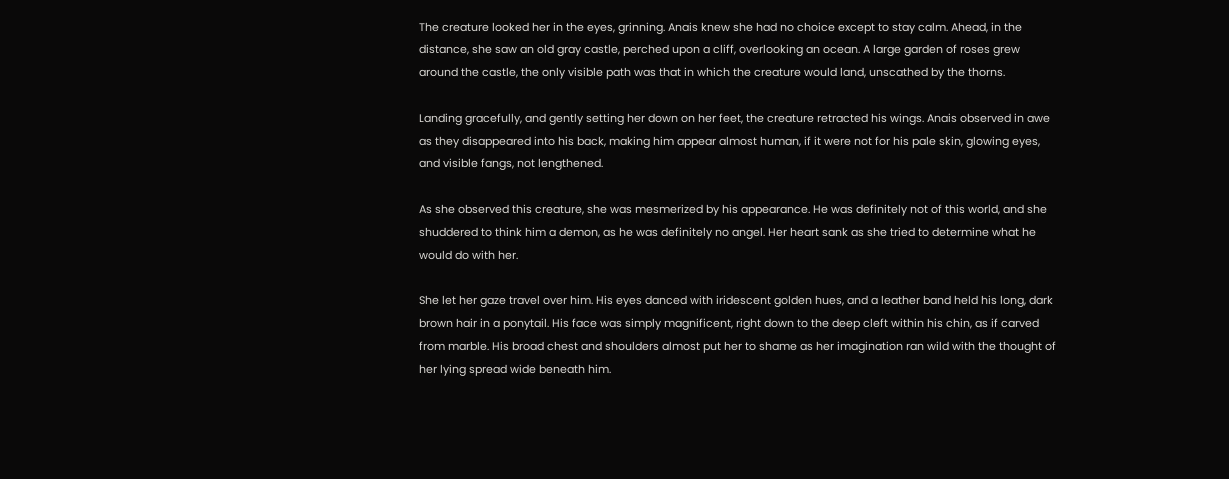The creature looked her in the eyes, grinning. Anais knew she had no choice except to stay calm. Ahead, in the distance, she saw an old gray castle, perched upon a cliff, overlooking an ocean. A large garden of roses grew around the castle, the only visible path was that in which the creature would land, unscathed by the thorns.

Landing gracefully, and gently setting her down on her feet, the creature retracted his wings. Anais observed in awe as they disappeared into his back, making him appear almost human, if it were not for his pale skin, glowing eyes, and visible fangs, not lengthened.

As she observed this creature, she was mesmerized by his appearance. He was definitely not of this world, and she shuddered to think him a demon, as he was definitely no angel. Her heart sank as she tried to determine what he would do with her.

She let her gaze travel over him. His eyes danced with iridescent golden hues, and a leather band held his long, dark brown hair in a ponytail. His face was simply magnificent, right down to the deep cleft within his chin, as if carved from marble. His broad chest and shoulders almost put her to shame as her imagination ran wild with the thought of her lying spread wide beneath him.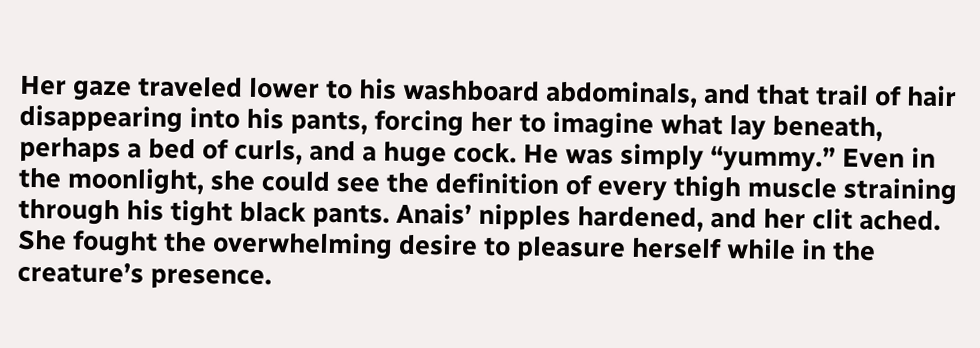Her gaze traveled lower to his washboard abdominals, and that trail of hair disappearing into his pants, forcing her to imagine what lay beneath, perhaps a bed of curls, and a huge cock. He was simply “yummy.” Even in the moonlight, she could see the definition of every thigh muscle straining through his tight black pants. Anais’ nipples hardened, and her clit ached. She fought the overwhelming desire to pleasure herself while in the creature’s presence.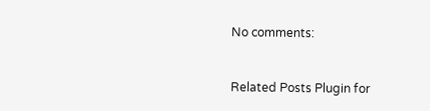No comments:


Related Posts Plugin for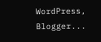WordPress, Blogger...